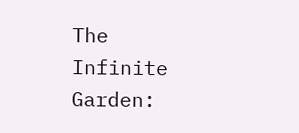The Infinite Garden: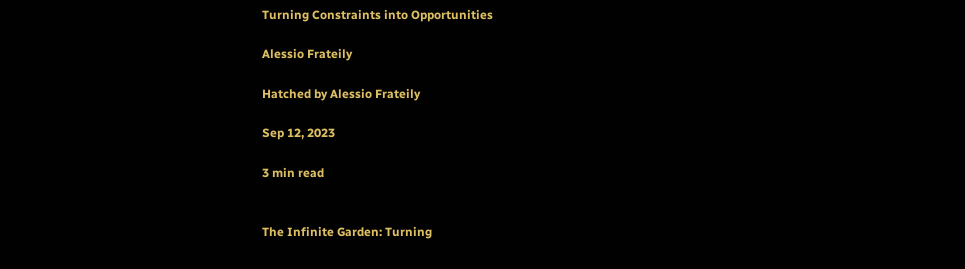Turning Constraints into Opportunities

Alessio Frateily

Hatched by Alessio Frateily

Sep 12, 2023

3 min read


The Infinite Garden: Turning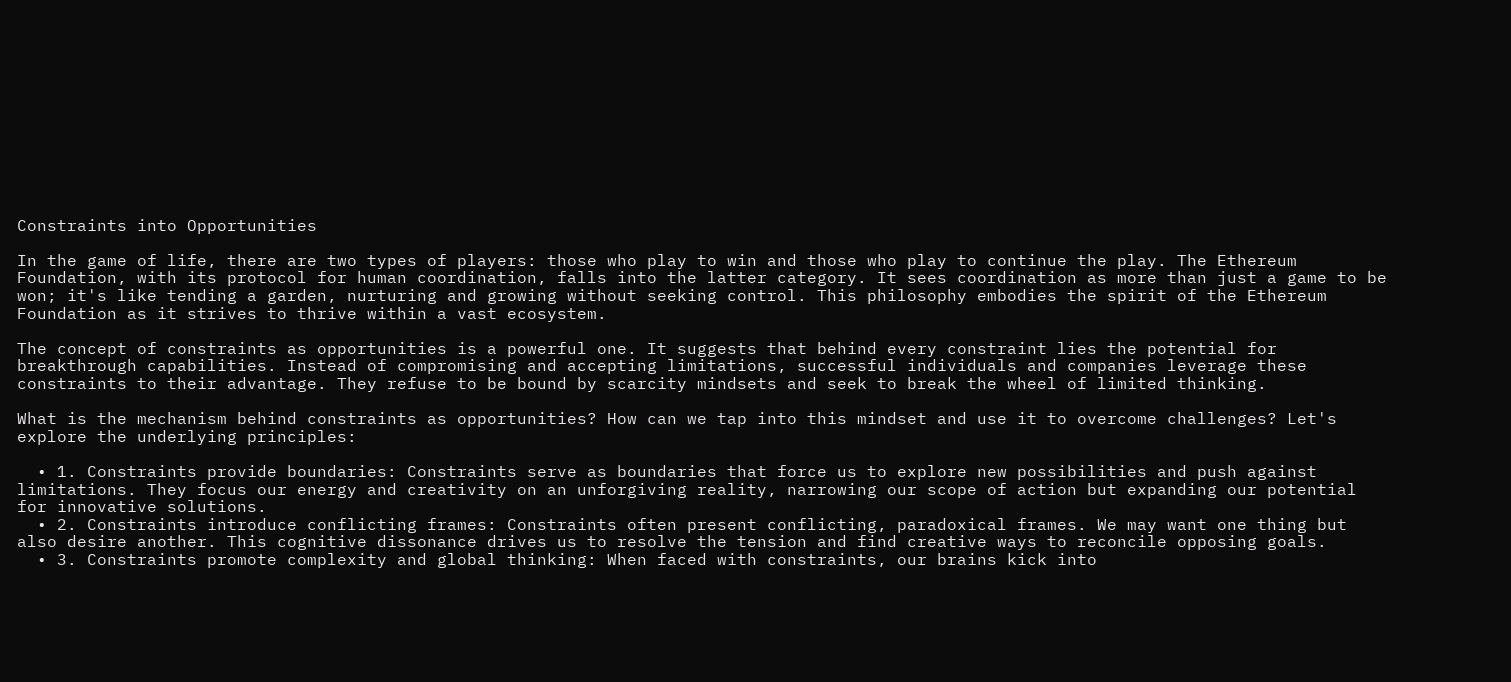Constraints into Opportunities

In the game of life, there are two types of players: those who play to win and those who play to continue the play. The Ethereum Foundation, with its protocol for human coordination, falls into the latter category. It sees coordination as more than just a game to be won; it's like tending a garden, nurturing and growing without seeking control. This philosophy embodies the spirit of the Ethereum Foundation as it strives to thrive within a vast ecosystem.

The concept of constraints as opportunities is a powerful one. It suggests that behind every constraint lies the potential for breakthrough capabilities. Instead of compromising and accepting limitations, successful individuals and companies leverage these constraints to their advantage. They refuse to be bound by scarcity mindsets and seek to break the wheel of limited thinking.

What is the mechanism behind constraints as opportunities? How can we tap into this mindset and use it to overcome challenges? Let's explore the underlying principles:

  • 1. Constraints provide boundaries: Constraints serve as boundaries that force us to explore new possibilities and push against limitations. They focus our energy and creativity on an unforgiving reality, narrowing our scope of action but expanding our potential for innovative solutions.
  • 2. Constraints introduce conflicting frames: Constraints often present conflicting, paradoxical frames. We may want one thing but also desire another. This cognitive dissonance drives us to resolve the tension and find creative ways to reconcile opposing goals.
  • 3. Constraints promote complexity and global thinking: When faced with constraints, our brains kick into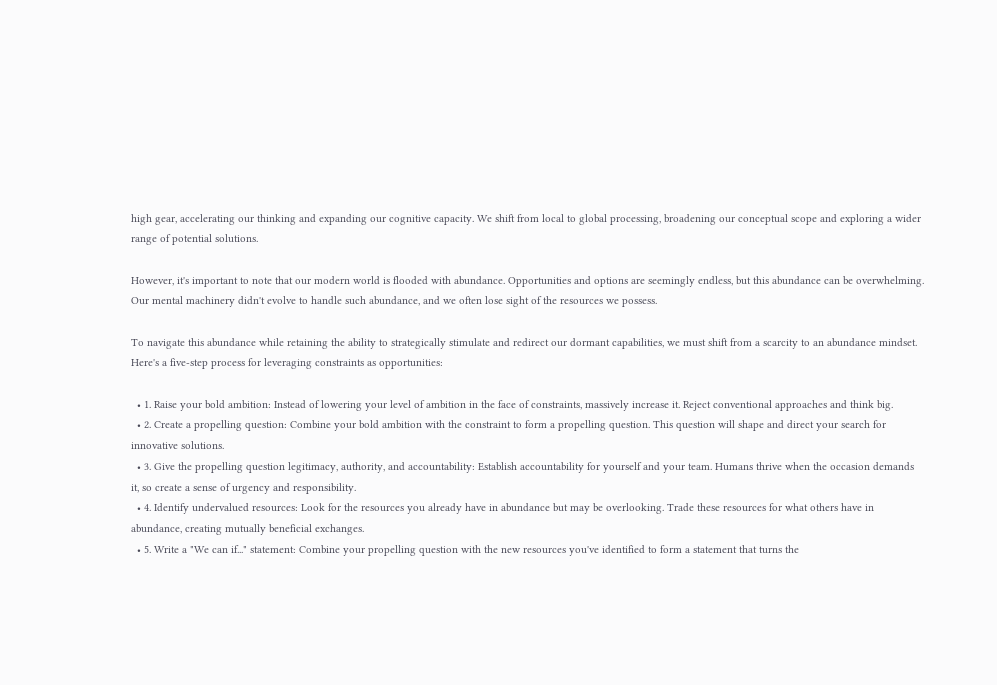high gear, accelerating our thinking and expanding our cognitive capacity. We shift from local to global processing, broadening our conceptual scope and exploring a wider range of potential solutions.

However, it's important to note that our modern world is flooded with abundance. Opportunities and options are seemingly endless, but this abundance can be overwhelming. Our mental machinery didn't evolve to handle such abundance, and we often lose sight of the resources we possess.

To navigate this abundance while retaining the ability to strategically stimulate and redirect our dormant capabilities, we must shift from a scarcity to an abundance mindset. Here's a five-step process for leveraging constraints as opportunities:

  • 1. Raise your bold ambition: Instead of lowering your level of ambition in the face of constraints, massively increase it. Reject conventional approaches and think big.
  • 2. Create a propelling question: Combine your bold ambition with the constraint to form a propelling question. This question will shape and direct your search for innovative solutions.
  • 3. Give the propelling question legitimacy, authority, and accountability: Establish accountability for yourself and your team. Humans thrive when the occasion demands it, so create a sense of urgency and responsibility.
  • 4. Identify undervalued resources: Look for the resources you already have in abundance but may be overlooking. Trade these resources for what others have in abundance, creating mutually beneficial exchanges.
  • 5. Write a "We can if..." statement: Combine your propelling question with the new resources you've identified to form a statement that turns the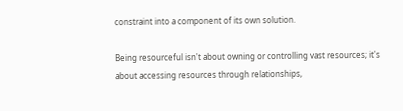constraint into a component of its own solution.

Being resourceful isn't about owning or controlling vast resources; it's about accessing resources through relationships,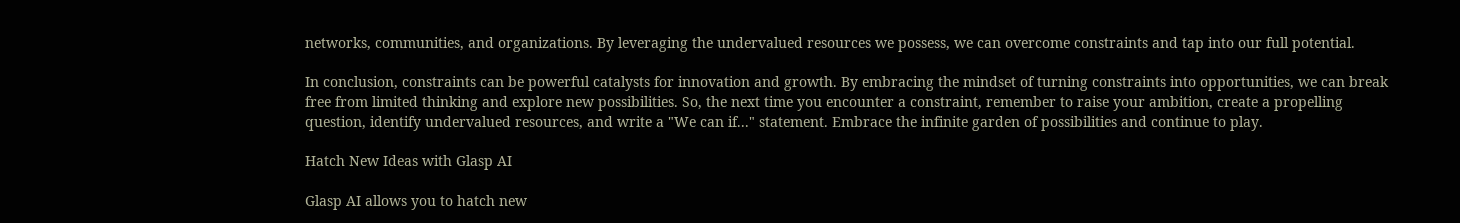networks, communities, and organizations. By leveraging the undervalued resources we possess, we can overcome constraints and tap into our full potential.

In conclusion, constraints can be powerful catalysts for innovation and growth. By embracing the mindset of turning constraints into opportunities, we can break free from limited thinking and explore new possibilities. So, the next time you encounter a constraint, remember to raise your ambition, create a propelling question, identify undervalued resources, and write a "We can if..." statement. Embrace the infinite garden of possibilities and continue to play.

Hatch New Ideas with Glasp AI

Glasp AI allows you to hatch new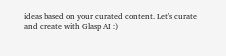ideas based on your curated content. Let's curate and create with Glasp AI :)